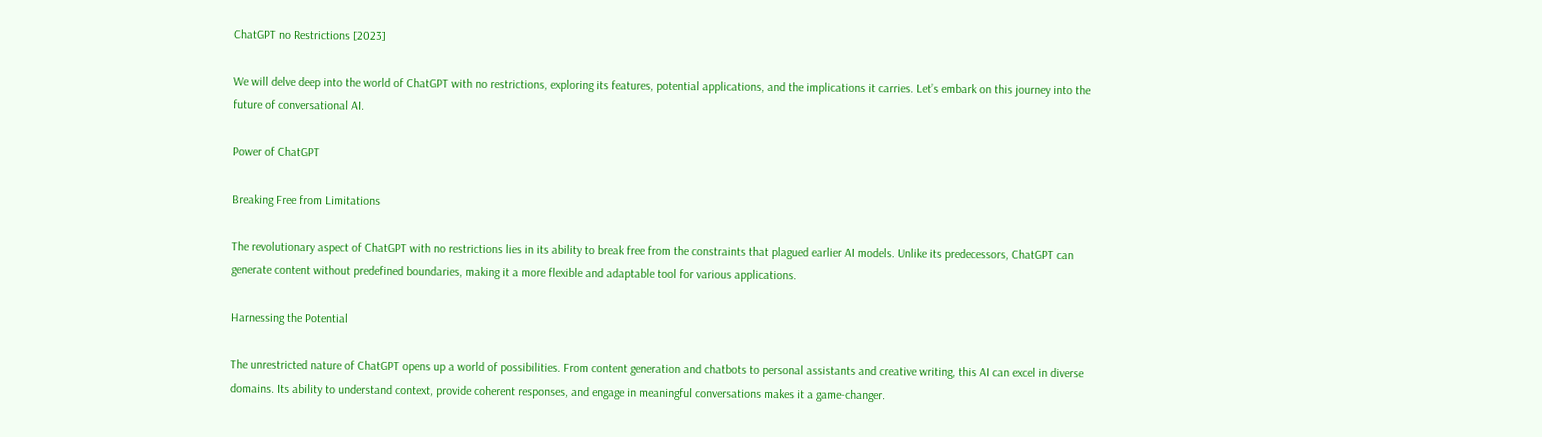ChatGPT no Restrictions [2023]

We will delve deep into the world of ChatGPT with no restrictions, exploring its features, potential applications, and the implications it carries. Let’s embark on this journey into the future of conversational AI.

Power of ChatGPT

Breaking Free from Limitations

The revolutionary aspect of ChatGPT with no restrictions lies in its ability to break free from the constraints that plagued earlier AI models. Unlike its predecessors, ChatGPT can generate content without predefined boundaries, making it a more flexible and adaptable tool for various applications.

Harnessing the Potential

The unrestricted nature of ChatGPT opens up a world of possibilities. From content generation and chatbots to personal assistants and creative writing, this AI can excel in diverse domains. Its ability to understand context, provide coherent responses, and engage in meaningful conversations makes it a game-changer.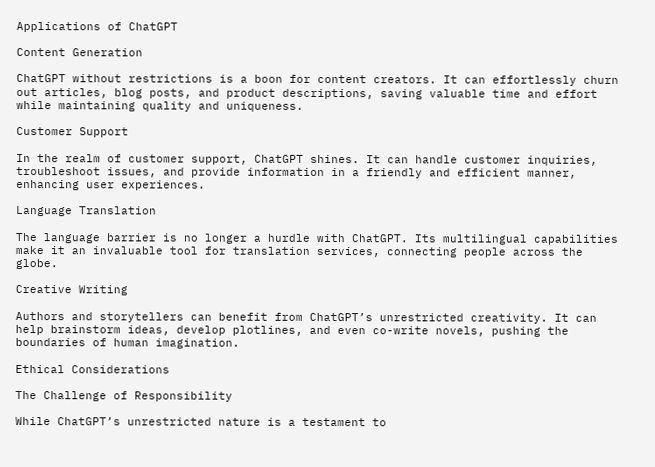Applications of ChatGPT

Content Generation

ChatGPT without restrictions is a boon for content creators. It can effortlessly churn out articles, blog posts, and product descriptions, saving valuable time and effort while maintaining quality and uniqueness.

Customer Support

In the realm of customer support, ChatGPT shines. It can handle customer inquiries, troubleshoot issues, and provide information in a friendly and efficient manner, enhancing user experiences.

Language Translation

The language barrier is no longer a hurdle with ChatGPT. Its multilingual capabilities make it an invaluable tool for translation services, connecting people across the globe.

Creative Writing

Authors and storytellers can benefit from ChatGPT’s unrestricted creativity. It can help brainstorm ideas, develop plotlines, and even co-write novels, pushing the boundaries of human imagination.

Ethical Considerations

The Challenge of Responsibility

While ChatGPT’s unrestricted nature is a testament to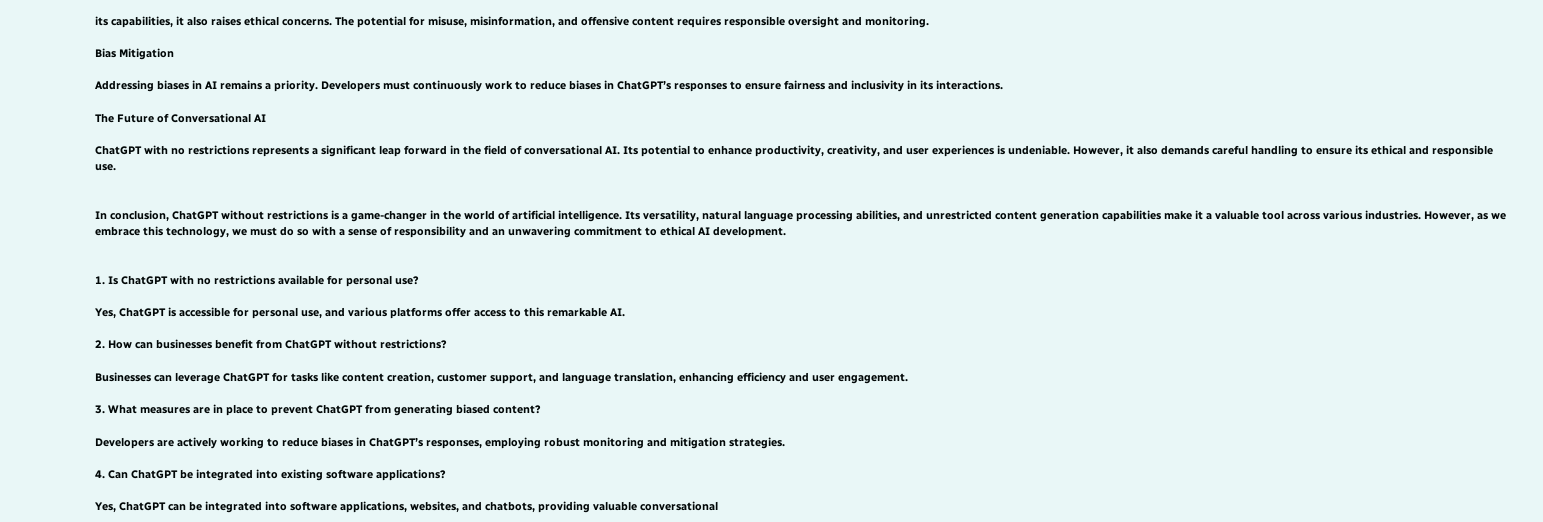its capabilities, it also raises ethical concerns. The potential for misuse, misinformation, and offensive content requires responsible oversight and monitoring.

Bias Mitigation

Addressing biases in AI remains a priority. Developers must continuously work to reduce biases in ChatGPT’s responses to ensure fairness and inclusivity in its interactions.

The Future of Conversational AI

ChatGPT with no restrictions represents a significant leap forward in the field of conversational AI. Its potential to enhance productivity, creativity, and user experiences is undeniable. However, it also demands careful handling to ensure its ethical and responsible use.


In conclusion, ChatGPT without restrictions is a game-changer in the world of artificial intelligence. Its versatility, natural language processing abilities, and unrestricted content generation capabilities make it a valuable tool across various industries. However, as we embrace this technology, we must do so with a sense of responsibility and an unwavering commitment to ethical AI development.


1. Is ChatGPT with no restrictions available for personal use?

Yes, ChatGPT is accessible for personal use, and various platforms offer access to this remarkable AI.

2. How can businesses benefit from ChatGPT without restrictions?

Businesses can leverage ChatGPT for tasks like content creation, customer support, and language translation, enhancing efficiency and user engagement.

3. What measures are in place to prevent ChatGPT from generating biased content?

Developers are actively working to reduce biases in ChatGPT’s responses, employing robust monitoring and mitigation strategies.

4. Can ChatGPT be integrated into existing software applications?

Yes, ChatGPT can be integrated into software applications, websites, and chatbots, providing valuable conversational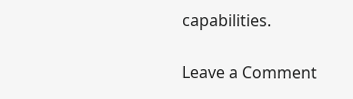capabilities.

Leave a Comment